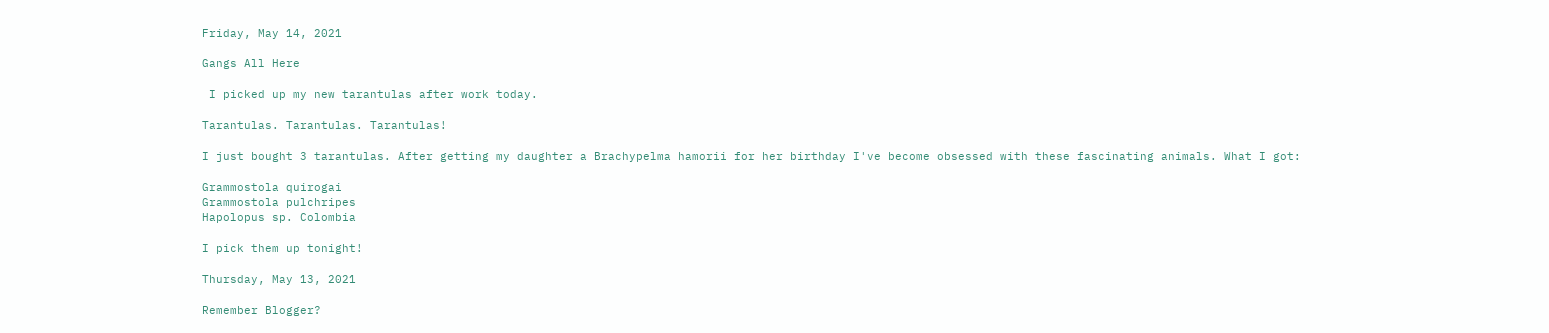Friday, May 14, 2021

Gangs All Here

 I picked up my new tarantulas after work today.

Tarantulas. Tarantulas. Tarantulas!

I just bought 3 tarantulas. After getting my daughter a Brachypelma hamorii for her birthday I've become obsessed with these fascinating animals. What I got:

Grammostola quirogai
Grammostola pulchripes
Hapolopus sp. Colombia

I pick them up tonight!

Thursday, May 13, 2021

Remember Blogger?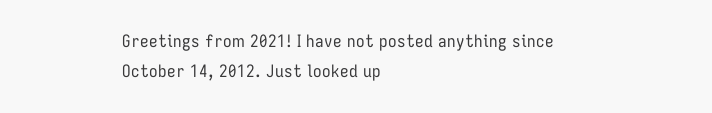Greetings from 2021! I have not posted anything since October 14, 2012. Just looked up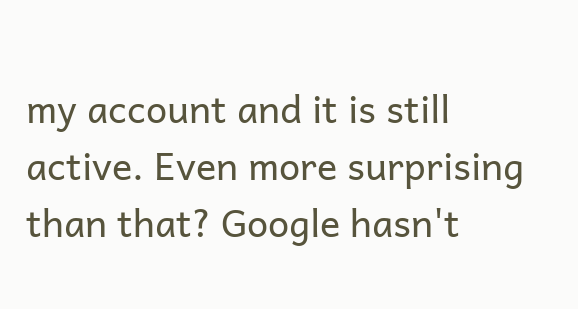my account and it is still active. Even more surprising than that? Google hasn't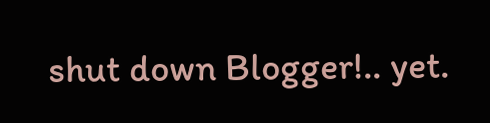shut down Blogger!.. yet.